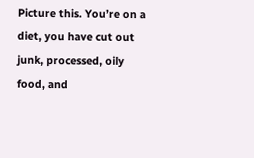Picture this. You’re on a diet, you have cut out junk, processed, oily food, and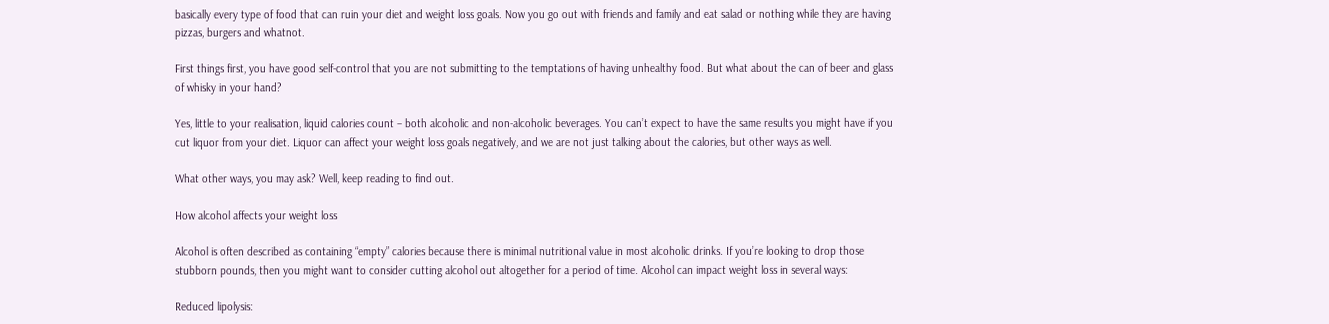basically every type of food that can ruin your diet and weight loss goals. Now you go out with friends and family and eat salad or nothing while they are having pizzas, burgers and whatnot.

First things first, you have good self-control that you are not submitting to the temptations of having unhealthy food. But what about the can of beer and glass of whisky in your hand?

Yes, little to your realisation, liquid calories count – both alcoholic and non-alcoholic beverages. You can’t expect to have the same results you might have if you cut liquor from your diet. Liquor can affect your weight loss goals negatively, and we are not just talking about the calories, but other ways as well.

What other ways, you may ask? Well, keep reading to find out.

How alcohol affects your weight loss

Alcohol is often described as containing “empty” calories because there is minimal nutritional value in most alcoholic drinks. If you’re looking to drop those stubborn pounds, then you might want to consider cutting alcohol out altogether for a period of time. Alcohol can impact weight loss in several ways:

Reduced lipolysis: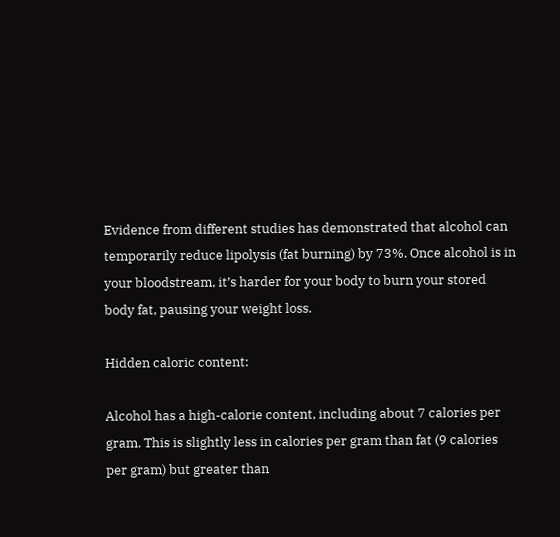Evidence from different studies has demonstrated that alcohol can temporarily reduce lipolysis (fat burning) by 73%. Once alcohol is in your bloodstream, it’s harder for your body to burn your stored body fat, pausing your weight loss.

Hidden caloric content:

Alcohol has a high-calorie content, including about 7 calories per gram. This is slightly less in calories per gram than fat (9 calories per gram) but greater than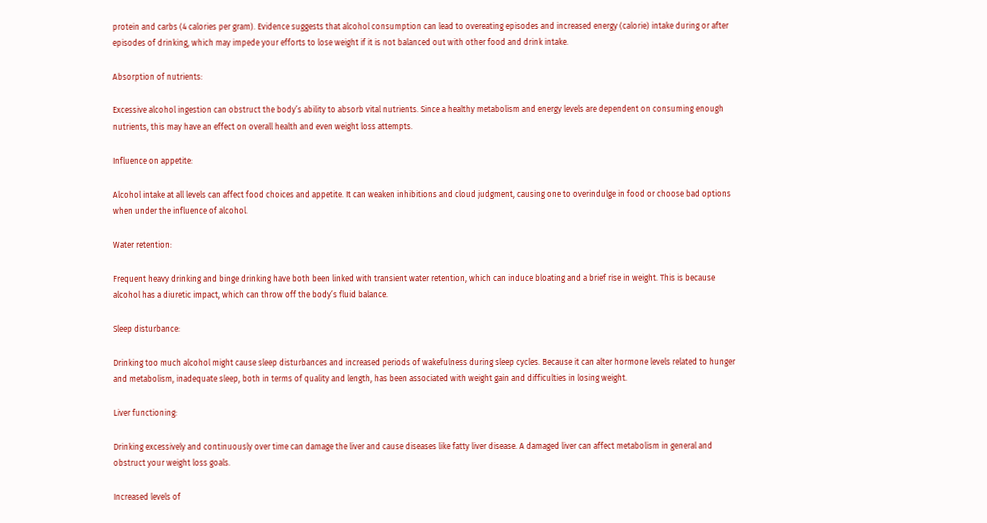protein and carbs (4 calories per gram). Evidence suggests that alcohol consumption can lead to overeating episodes and increased energy (calorie) intake during or after episodes of drinking, which may impede your efforts to lose weight if it is not balanced out with other food and drink intake.

Absorption of nutrients:

Excessive alcohol ingestion can obstruct the body’s ability to absorb vital nutrients. Since a healthy metabolism and energy levels are dependent on consuming enough nutrients, this may have an effect on overall health and even weight loss attempts.

Influence on appetite:

Alcohol intake at all levels can affect food choices and appetite. It can weaken inhibitions and cloud judgment, causing one to overindulge in food or choose bad options when under the influence of alcohol.

Water retention:

Frequent heavy drinking and binge drinking have both been linked with transient water retention, which can induce bloating and a brief rise in weight. This is because alcohol has a diuretic impact, which can throw off the body’s fluid balance.

Sleep disturbance:

Drinking too much alcohol might cause sleep disturbances and increased periods of wakefulness during sleep cycles. Because it can alter hormone levels related to hunger and metabolism, inadequate sleep, both in terms of quality and length, has been associated with weight gain and difficulties in losing weight.

Liver functioning:

Drinking excessively and continuously over time can damage the liver and cause diseases like fatty liver disease. A damaged liver can affect metabolism in general and obstruct your weight loss goals.

Increased levels of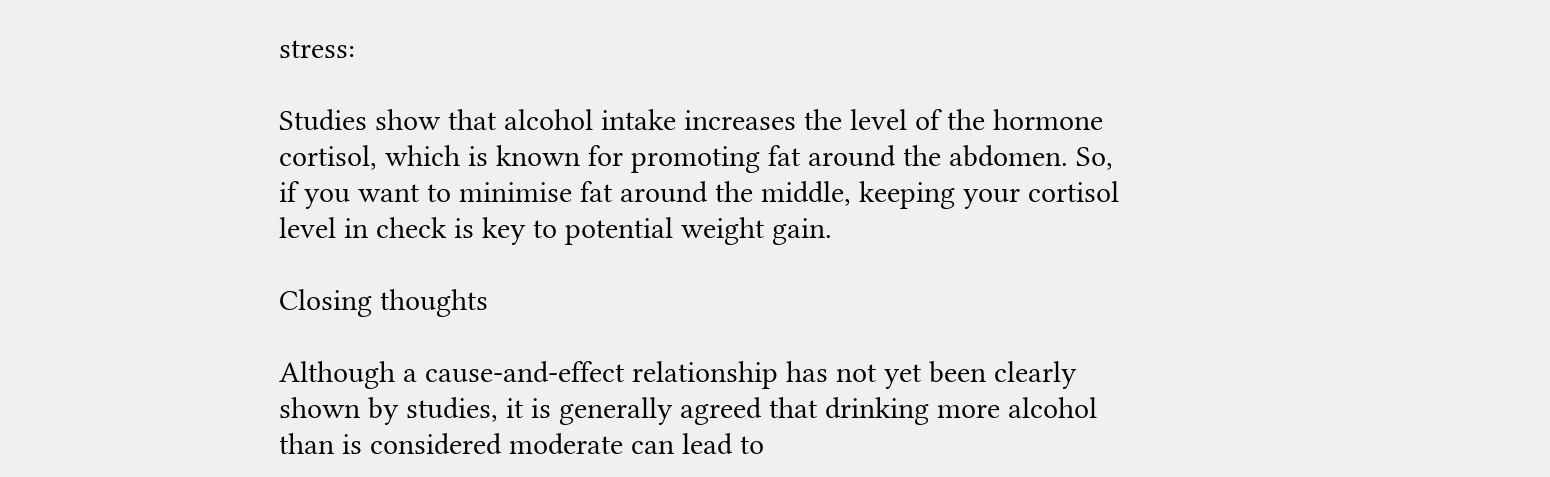stress:

Studies show that alcohol intake increases the level of the hormone cortisol, which is known for promoting fat around the abdomen. So, if you want to minimise fat around the middle, keeping your cortisol level in check is key to potential weight gain.

Closing thoughts

Although a cause-and-effect relationship has not yet been clearly shown by studies, it is generally agreed that drinking more alcohol than is considered moderate can lead to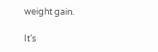weight gain.

It’s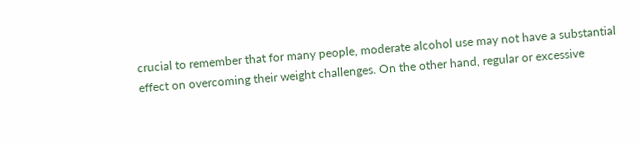crucial to remember that for many people, moderate alcohol use may not have a substantial effect on overcoming their weight challenges. On the other hand, regular or excessive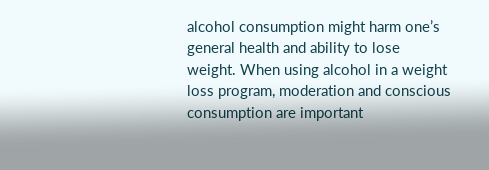alcohol consumption might harm one’s general health and ability to lose weight. When using alcohol in a weight loss program, moderation and conscious consumption are important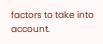factors to take into account.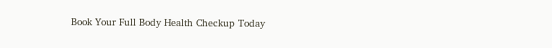Book Your Full Body Health Checkup Today